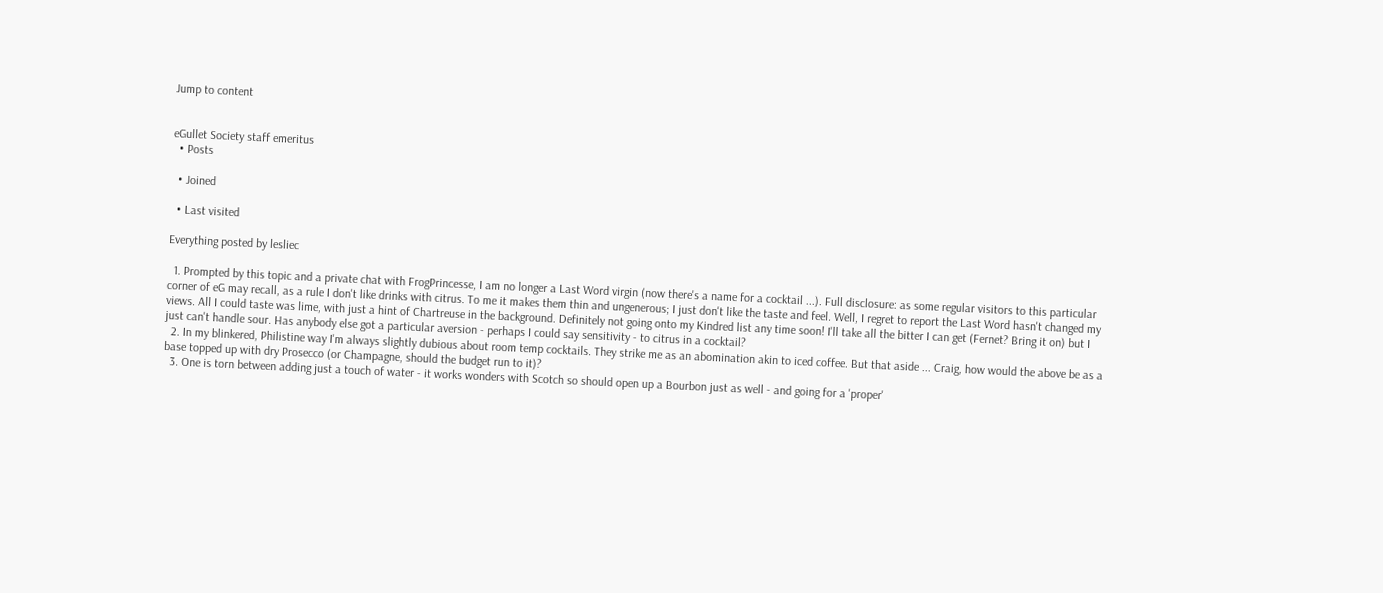Jump to content


eGullet Society staff emeritus
  • Posts

  • Joined

  • Last visited

Everything posted by lesliec

  1. Prompted by this topic and a private chat with FrogPrincesse, I am no longer a Last Word virgin (now there's a name for a cocktail ...). Full disclosure: as some regular visitors to this particular corner of eG may recall, as a rule I don't like drinks with citrus. To me it makes them thin and ungenerous; I just don't like the taste and feel. Well, I regret to report the Last Word hasn't changed my views. All I could taste was lime, with just a hint of Chartreuse in the background. Definitely not going onto my Kindred list any time soon! I'll take all the bitter I can get (Fernet? Bring it on) but I just can't handle sour. Has anybody else got a particular aversion - perhaps I could say sensitivity - to citrus in a cocktail?
  2. In my blinkered, Philistine way I'm always slightly dubious about room temp cocktails. They strike me as an abomination akin to iced coffee. But that aside ... Craig, how would the above be as a base topped up with dry Prosecco (or Champagne, should the budget run to it)?
  3. One is torn between adding just a touch of water - it works wonders with Scotch so should open up a Bourbon just as well - and going for a 'proper'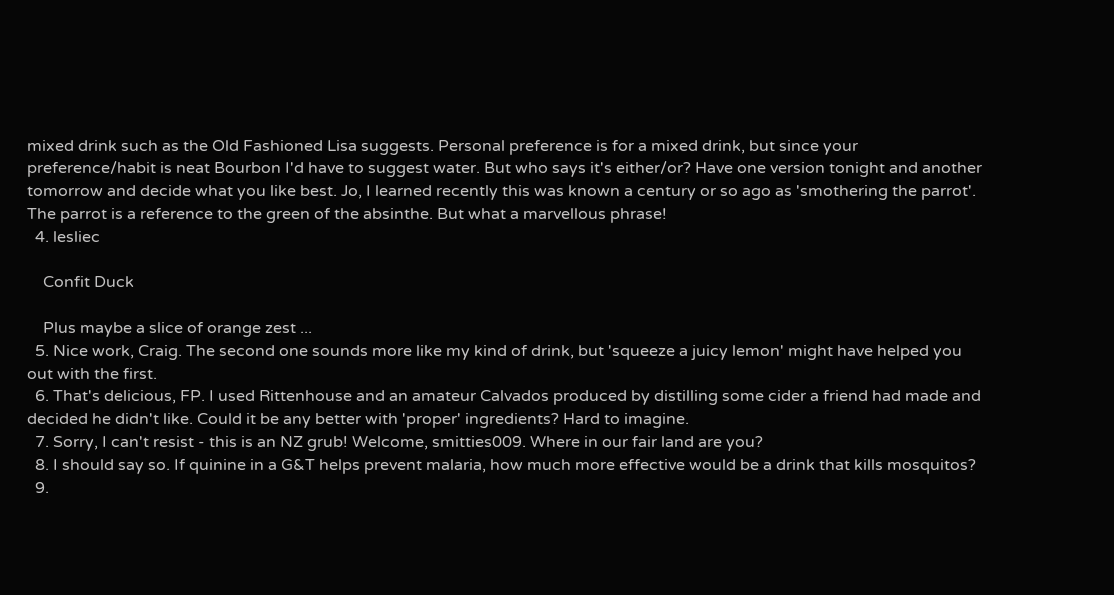mixed drink such as the Old Fashioned Lisa suggests. Personal preference is for a mixed drink, but since your preference/habit is neat Bourbon I'd have to suggest water. But who says it's either/or? Have one version tonight and another tomorrow and decide what you like best. Jo, I learned recently this was known a century or so ago as 'smothering the parrot'. The parrot is a reference to the green of the absinthe. But what a marvellous phrase!
  4. lesliec

    Confit Duck

    Plus maybe a slice of orange zest ...
  5. Nice work, Craig. The second one sounds more like my kind of drink, but 'squeeze a juicy lemon' might have helped you out with the first.
  6. That's delicious, FP. I used Rittenhouse and an amateur Calvados produced by distilling some cider a friend had made and decided he didn't like. Could it be any better with 'proper' ingredients? Hard to imagine.
  7. Sorry, I can't resist - this is an NZ grub! Welcome, smitties009. Where in our fair land are you?
  8. I should say so. If quinine in a G&T helps prevent malaria, how much more effective would be a drink that kills mosquitos?
  9.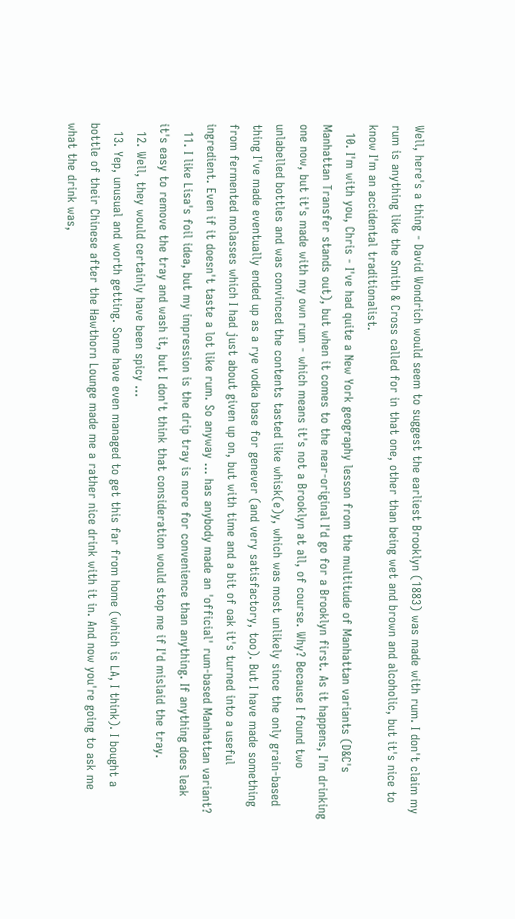Well, here's a thing - David Wondrich would seem to suggest the earliest Brooklyn (1883) was made with rum. I don't claim my rum is anything like the Smith & Cross called for in that one, other than being wet and brown and alcoholic, but it's nice to know I'm an accidental traditionalist.
  10. I'm with you, Chris - I've had quite a New York geography lesson from the multitude of Manhattan variants (D&C's Manhattan Transfer stands out), but when it comes to the near-original I'd go for a Brooklyn first. As it happens, I'm drinking one now, but it's made with my own rum - which means it's not a Brooklyn at all, of course. Why? Because I found two unlabelled bottles and was convinced the contents tasted like whisk(e)y, which was most unlikely since the only grain-based thing I've made eventually ended up as a rye vodka base for genever (and very satisfactory, too). But I have made something from fermented molasses which I had just about given up on, but with time and a bit of oak it's turned into a useful ingredient. Even if it doesn't taste a lot like rum. So anyway ... has anybody made an 'official' rum-based Manhattan variant?
  11. I like Lisa's foil idea, but my impression is the drip tray is more for convenience than anything. If anything does leak it's easy to remove the tray and wash it, but I don't think that consideration would stop me if I'd mislaid the tray.
  12. Well, they would certainly have been spicy ...
  13. Yep, unusual and worth getting. Some have even managed to get this far from home (which is LA, I think). I bought a bottle of their Chinese after the Hawthorn Lounge made me a rather nice drink with it in. And now you're going to ask me what the drink was,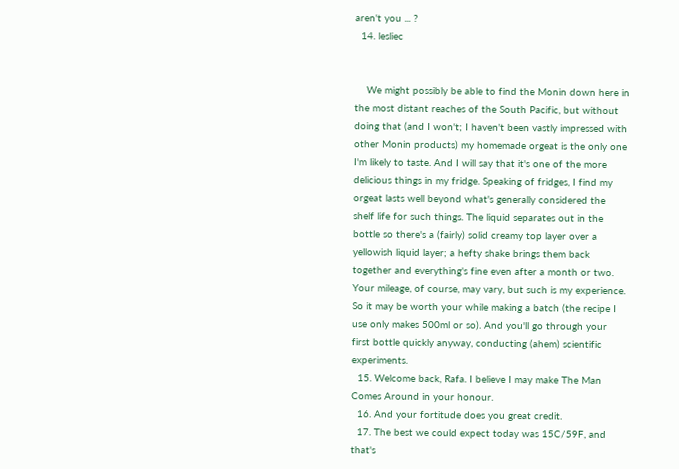aren't you ... ?
  14. lesliec


    We might possibly be able to find the Monin down here in the most distant reaches of the South Pacific, but without doing that (and I won't; I haven't been vastly impressed with other Monin products) my homemade orgeat is the only one I'm likely to taste. And I will say that it's one of the more delicious things in my fridge. Speaking of fridges, I find my orgeat lasts well beyond what's generally considered the shelf life for such things. The liquid separates out in the bottle so there's a (fairly) solid creamy top layer over a yellowish liquid layer; a hefty shake brings them back together and everything's fine even after a month or two. Your mileage, of course, may vary, but such is my experience. So it may be worth your while making a batch (the recipe I use only makes 500ml or so). And you'll go through your first bottle quickly anyway, conducting (ahem) scientific experiments.
  15. Welcome back, Rafa. I believe I may make The Man Comes Around in your honour.
  16. And your fortitude does you great credit.
  17. The best we could expect today was 15C/59F, and that's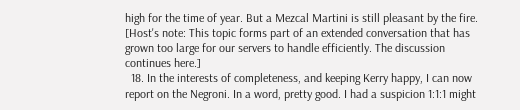high for the time of year. But a Mezcal Martini is still pleasant by the fire. [Host's note: This topic forms part of an extended conversation that has grown too large for our servers to handle efficiently. The discussion continues here.]
  18. In the interests of completeness, and keeping Kerry happy, I can now report on the Negroni. In a word, pretty good. I had a suspicion 1:1:1 might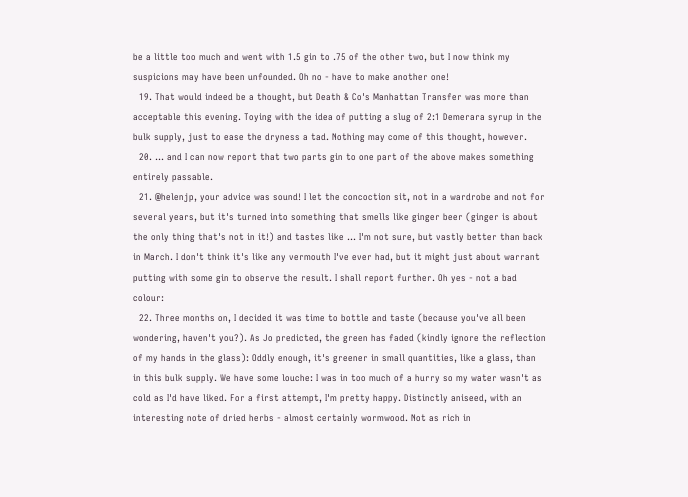be a little too much and went with 1.5 gin to .75 of the other two, but I now think my suspicions may have been unfounded. Oh no - have to make another one!
  19. That would indeed be a thought, but Death & Co's Manhattan Transfer was more than acceptable this evening. Toying with the idea of putting a slug of 2:1 Demerara syrup in the bulk supply, just to ease the dryness a tad. Nothing may come of this thought, however.
  20. ... and I can now report that two parts gin to one part of the above makes something entirely passable.
  21. @helenjp, your advice was sound! I let the concoction sit, not in a wardrobe and not for several years, but it's turned into something that smells like ginger beer (ginger is about the only thing that's not in it!) and tastes like ... I'm not sure, but vastly better than back in March. I don't think it's like any vermouth I've ever had, but it might just about warrant putting with some gin to observe the result. I shall report further. Oh yes - not a bad colour:
  22. Three months on, I decided it was time to bottle and taste (because you've all been wondering, haven't you?). As Jo predicted, the green has faded (kindly ignore the reflection of my hands in the glass): Oddly enough, it's greener in small quantities, like a glass, than in this bulk supply. We have some louche: I was in too much of a hurry so my water wasn't as cold as I'd have liked. For a first attempt, I'm pretty happy. Distinctly aniseed, with an interesting note of dried herbs - almost certainly wormwood. Not as rich in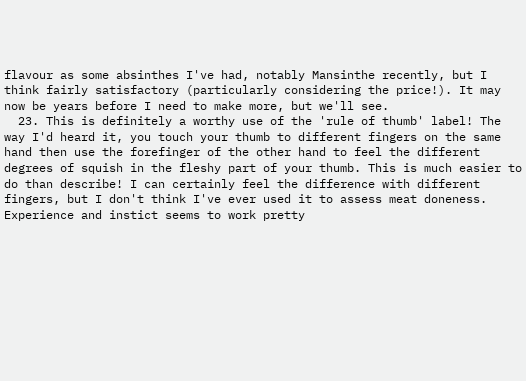flavour as some absinthes I've had, notably Mansinthe recently, but I think fairly satisfactory (particularly considering the price!). It may now be years before I need to make more, but we'll see.
  23. This is definitely a worthy use of the 'rule of thumb' label! The way I'd heard it, you touch your thumb to different fingers on the same hand then use the forefinger of the other hand to feel the different degrees of squish in the fleshy part of your thumb. This is much easier to do than describe! I can certainly feel the difference with different fingers, but I don't think I've ever used it to assess meat doneness. Experience and instict seems to work pretty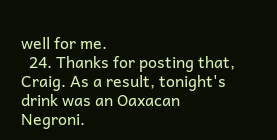well for me.
  24. Thanks for posting that, Craig. As a result, tonight's drink was an Oaxacan Negroni.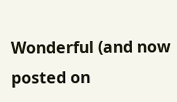Wonderful (and now posted on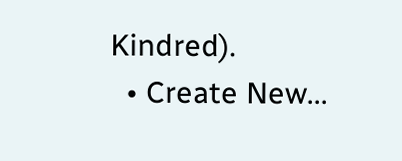Kindred).
  • Create New...